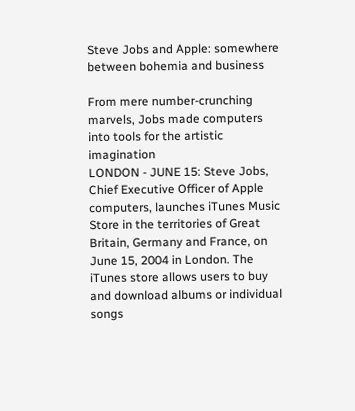Steve Jobs and Apple: somewhere between bohemia and business

From mere number-crunching marvels, Jobs made computers into tools for the artistic imagination
LONDON - JUNE 15: Steve Jobs, Chief Executive Officer of Apple computers, launches iTunes Music Store in the territories of Great Britain, Germany and France, on June 15, 2004 in London. The iTunes store allows users to buy and download albums or individual songs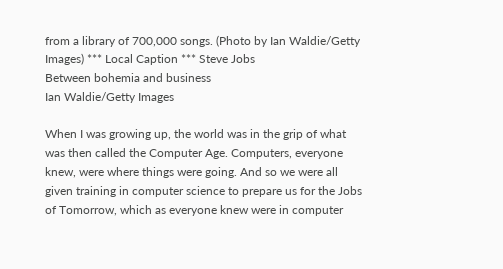from a library of 700,000 songs. (Photo by Ian Waldie/Getty Images) *** Local Caption *** Steve Jobs
Between bohemia and business
Ian Waldie/Getty Images

When I was growing up, the world was in the grip of what was then called the Computer Age. Computers, everyone knew, were where things were going. And so we were all given training in computer science to prepare us for the Jobs of Tomorrow, which as everyone knew were in computer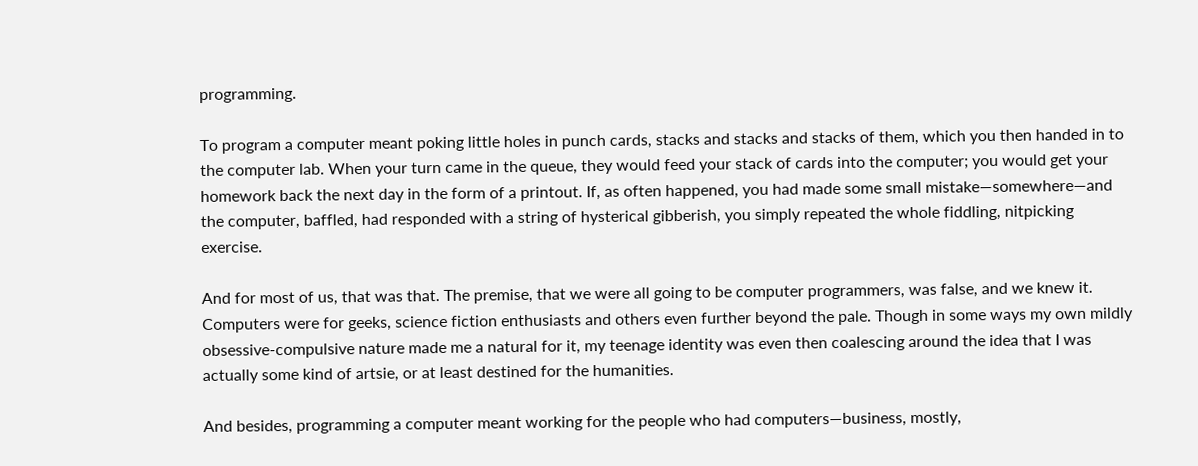programming.

To program a computer meant poking little holes in punch cards, stacks and stacks and stacks of them, which you then handed in to the computer lab. When your turn came in the queue, they would feed your stack of cards into the computer; you would get your homework back the next day in the form of a printout. If, as often happened, you had made some small mistake—somewhere—and the computer, baffled, had responded with a string of hysterical gibberish, you simply repeated the whole fiddling, nitpicking exercise.

And for most of us, that was that. The premise, that we were all going to be computer programmers, was false, and we knew it. Computers were for geeks, science fiction enthusiasts and others even further beyond the pale. Though in some ways my own mildly obsessive-compulsive nature made me a natural for it, my teenage identity was even then coalescing around the idea that I was actually some kind of artsie, or at least destined for the humanities.

And besides, programming a computer meant working for the people who had computers—business, mostly,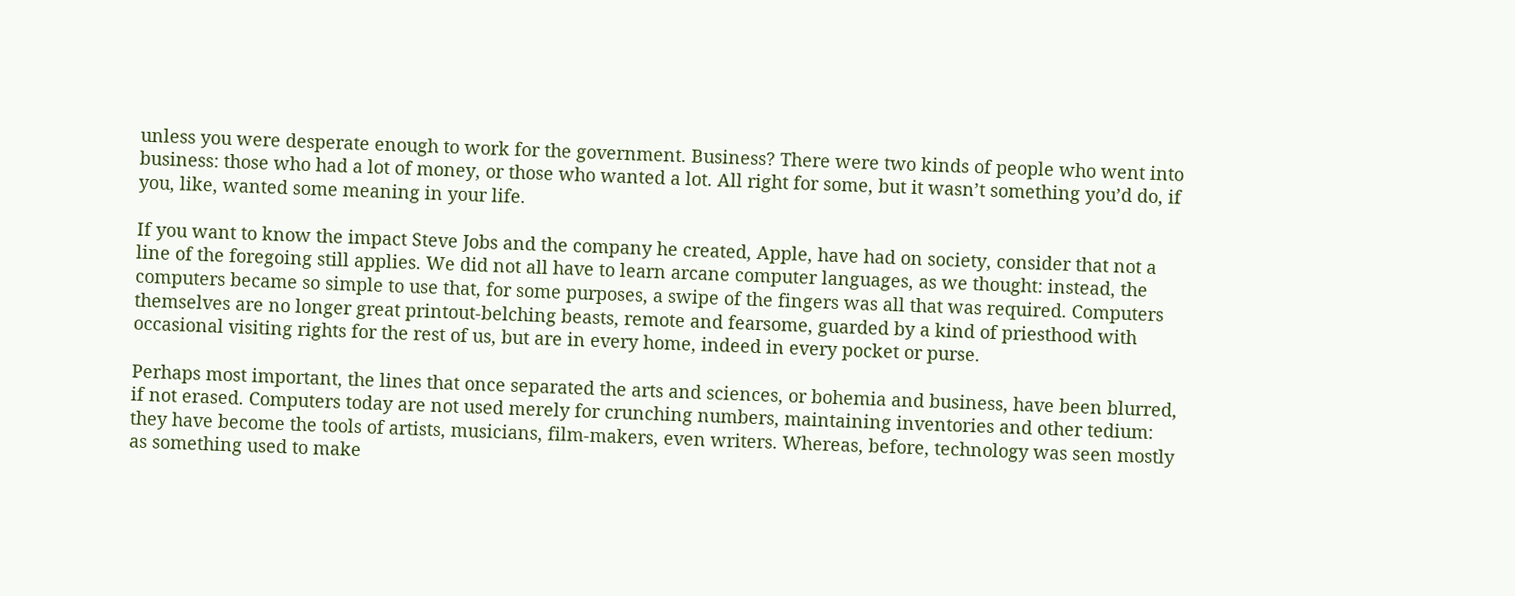unless you were desperate enough to work for the government. Business? There were two kinds of people who went into business: those who had a lot of money, or those who wanted a lot. All right for some, but it wasn’t something you’d do, if you, like, wanted some meaning in your life.

If you want to know the impact Steve Jobs and the company he created, Apple, have had on society, consider that not a line of the foregoing still applies. We did not all have to learn arcane computer languages, as we thought: instead, the computers became so simple to use that, for some purposes, a swipe of the fingers was all that was required. Computers themselves are no longer great printout-belching beasts, remote and fearsome, guarded by a kind of priesthood with occasional visiting rights for the rest of us, but are in every home, indeed in every pocket or purse.

Perhaps most important, the lines that once separated the arts and sciences, or bohemia and business, have been blurred, if not erased. Computers today are not used merely for crunching numbers, maintaining inventories and other tedium: they have become the tools of artists, musicians, film-makers, even writers. Whereas, before, technology was seen mostly as something used to make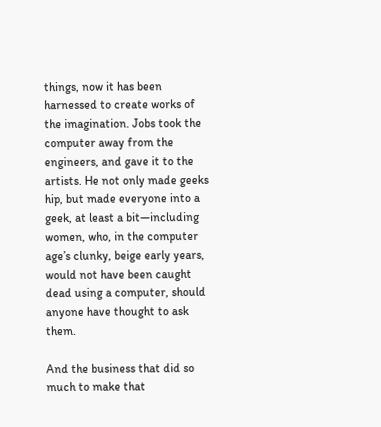things, now it has been harnessed to create works of the imagination. Jobs took the computer away from the engineers, and gave it to the artists. He not only made geeks hip, but made everyone into a geek, at least a bit—including women, who, in the computer age’s clunky, beige early years, would not have been caught dead using a computer, should anyone have thought to ask them.

And the business that did so much to make that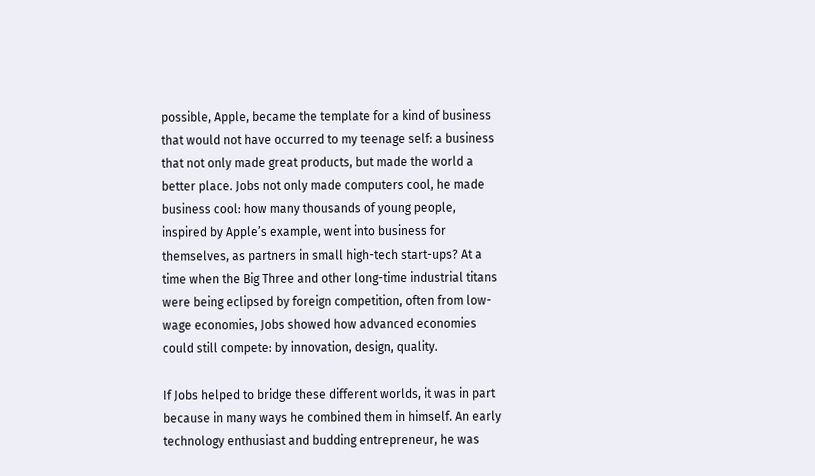possible, Apple, became the template for a kind of business that would not have occurred to my teenage self: a business that not only made great products, but made the world a better place. Jobs not only made computers cool, he made business cool: how many thousands of young people, inspired by Apple’s example, went into business for themselves, as partners in small high-tech start-ups? At a time when the Big Three and other long-time industrial titans were being eclipsed by foreign competition, often from low-wage economies, Jobs showed how advanced economies could still compete: by innovation, design, quality.

If Jobs helped to bridge these different worlds, it was in part because in many ways he combined them in himself. An early technology enthusiast and budding entrepreneur, he was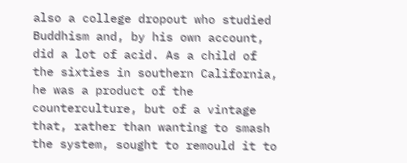also a college dropout who studied Buddhism and, by his own account, did a lot of acid. As a child of the sixties in southern California, he was a product of the counterculture, but of a vintage that, rather than wanting to smash the system, sought to remould it to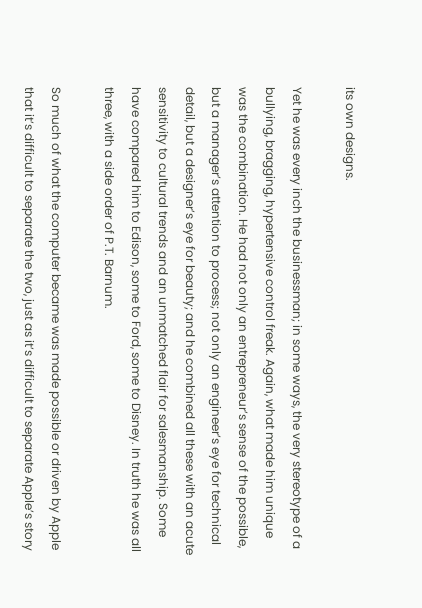its own designs.

Yet he was every inch the businessman; in some ways, the very stereotype of a bullying, bragging, hypertensive control freak. Again, what made him unique was the combination. He had not only an entrepreneur’s sense of the possible, but a manager’s attention to process; not only an engineer’s eye for technical detail, but a designer’s eye for beauty; and he combined all these with an acute sensitivity to cultural trends and an unmatched flair for salesmanship. Some have compared him to Edison, some to Ford, some to Disney. In truth he was all three, with a side order of P.T. Barnum.

So much of what the computer became was made possible or driven by Apple that it’s difficult to separate the two, just as it’s difficult to separate Apple’s story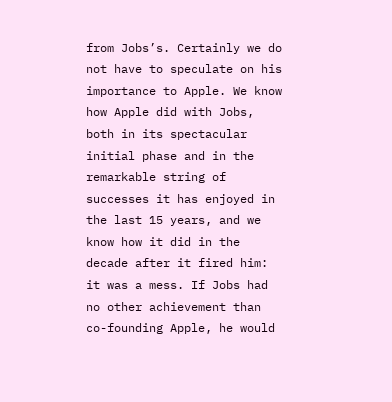from Jobs’s. Certainly we do not have to speculate on his importance to Apple. We know how Apple did with Jobs, both in its spectacular initial phase and in the remarkable string of successes it has enjoyed in the last 15 years, and we know how it did in the decade after it fired him: it was a mess. If Jobs had no other achievement than co-founding Apple, he would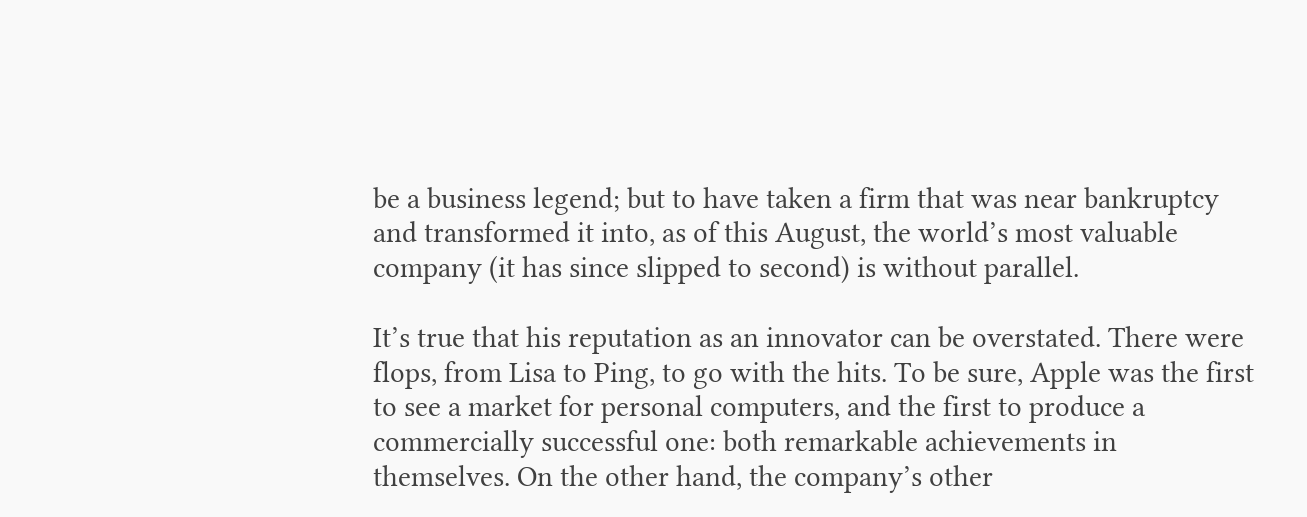be a business legend; but to have taken a firm that was near bankruptcy and transformed it into, as of this August, the world’s most valuable company (it has since slipped to second) is without parallel.

It’s true that his reputation as an innovator can be overstated. There were flops, from Lisa to Ping, to go with the hits. To be sure, Apple was the first to see a market for personal computers, and the first to produce a commercially successful one: both remarkable achievements in themselves. On the other hand, the company’s other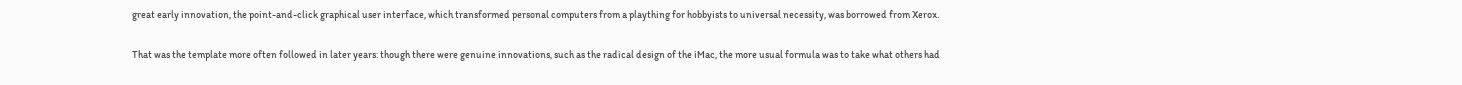great early innovation, the point-and-click graphical user interface, which transformed personal computers from a plaything for hobbyists to universal necessity, was borrowed from Xerox.

That was the template more often followed in later years: though there were genuine innovations, such as the radical design of the iMac, the more usual formula was to take what others had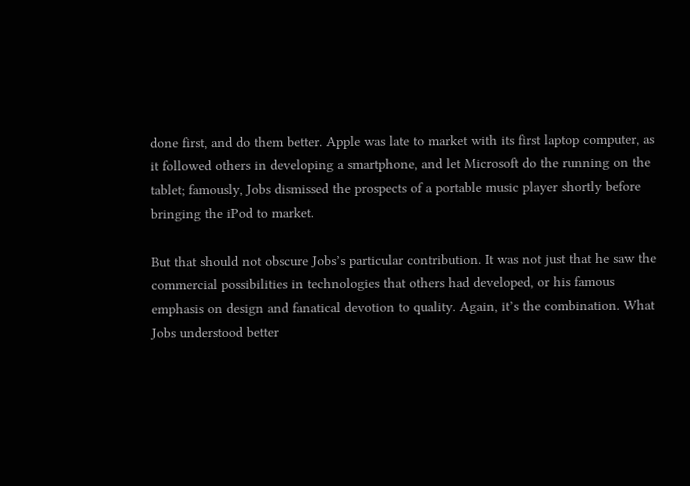done first, and do them better. Apple was late to market with its first laptop computer, as it followed others in developing a smartphone, and let Microsoft do the running on the tablet; famously, Jobs dismissed the prospects of a portable music player shortly before bringing the iPod to market.

But that should not obscure Jobs’s particular contribution. It was not just that he saw the commercial possibilities in technologies that others had developed, or his famous emphasis on design and fanatical devotion to quality. Again, it’s the combination. What Jobs understood better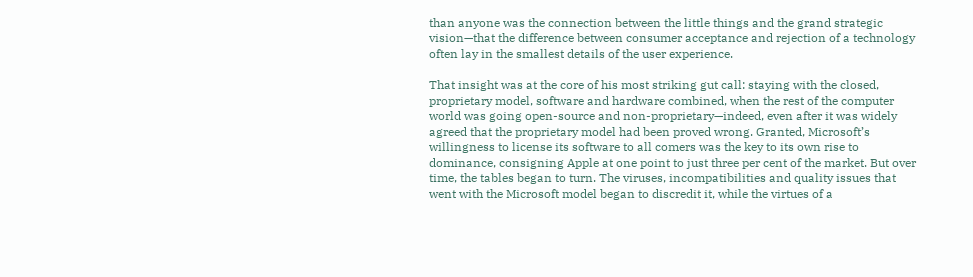than anyone was the connection between the little things and the grand strategic vision—that the difference between consumer acceptance and rejection of a technology often lay in the smallest details of the user experience.

That insight was at the core of his most striking gut call: staying with the closed, proprietary model, software and hardware combined, when the rest of the computer world was going open-source and non-proprietary—indeed, even after it was widely agreed that the proprietary model had been proved wrong. Granted, Microsoft’s willingness to license its software to all comers was the key to its own rise to dominance, consigning Apple at one point to just three per cent of the market. But over time, the tables began to turn. The viruses, incompatibilities and quality issues that went with the Microsoft model began to discredit it, while the virtues of a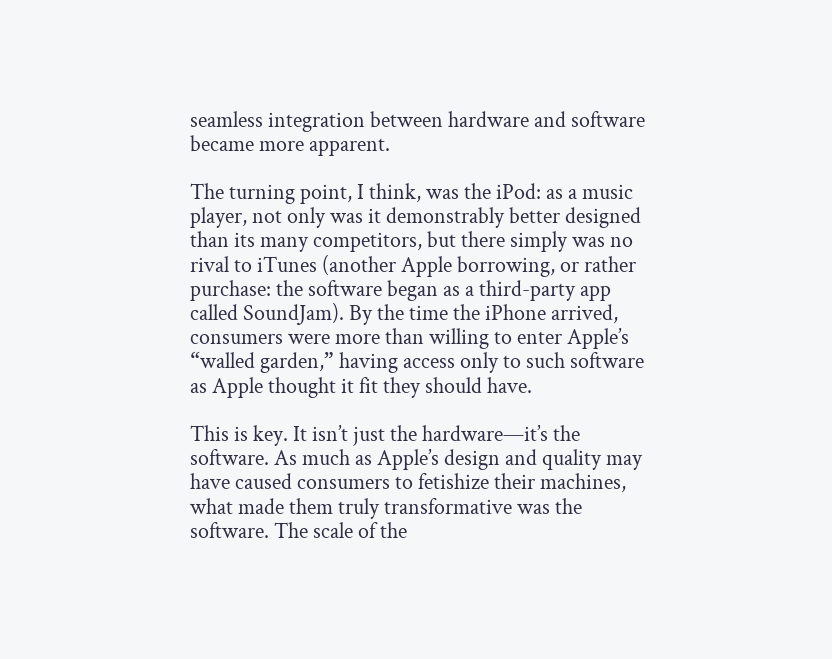seamless integration between hardware and software became more apparent.

The turning point, I think, was the iPod: as a music player, not only was it demonstrably better designed than its many competitors, but there simply was no rival to iTunes (another Apple borrowing, or rather purchase: the software began as a third-party app called SoundJam). By the time the iPhone arrived,  consumers were more than willing to enter Apple’s “walled garden,” having access only to such software as Apple thought it fit they should have.

This is key. It isn’t just the hardware—it’s the software. As much as Apple’s design and quality may have caused consumers to fetishize their machines, what made them truly transformative was the software. The scale of the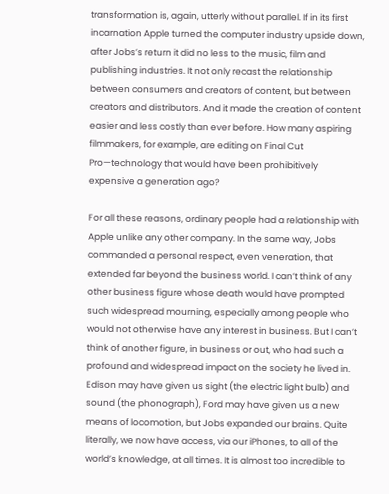transformation is, again, utterly without parallel. If in its first incarnation Apple turned the computer industry upside down, after Jobs’s return it did no less to the music, film and publishing industries. It not only recast the relationship between consumers and creators of content, but between creators and distributors. And it made the creation of content easier and less costly than ever before. How many aspiring filmmakers, for example, are editing on Final Cut Pro—technology that would have been prohibitively expensive a generation ago?

For all these reasons, ordinary people had a relationship with Apple unlike any other company. In the same way, Jobs commanded a personal respect, even veneration, that extended far beyond the business world. I can’t think of any other business figure whose death would have prompted such widespread mourning, especially among people who would not otherwise have any interest in business. But I can’t think of another figure, in business or out, who had such a profound and widespread impact on the society he lived in. Edison may have given us sight (the electric light bulb) and sound (the phonograph), Ford may have given us a new means of locomotion, but Jobs expanded our brains. Quite literally, we now have access, via our iPhones, to all of the world’s knowledge, at all times. It is almost too incredible to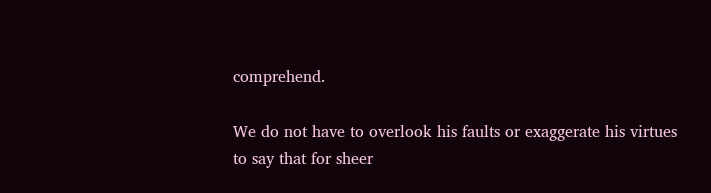comprehend.

We do not have to overlook his faults or exaggerate his virtues to say that for sheer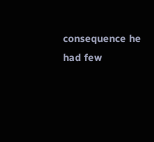consequence he had few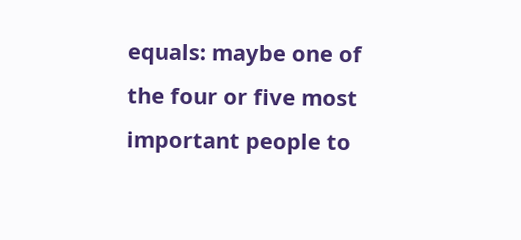equals: maybe one of the four or five most important people to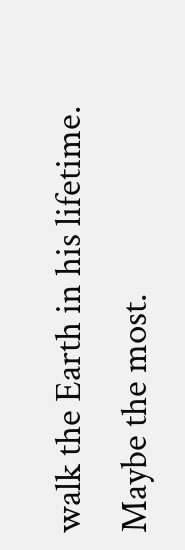walk the Earth in his lifetime. Maybe the most.